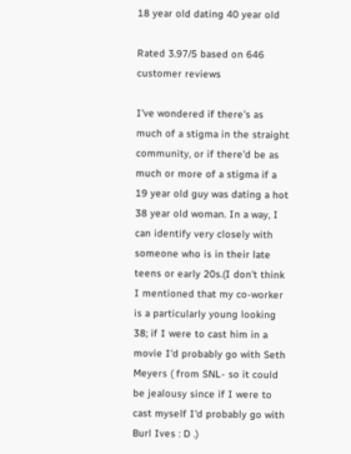18 year old dating 40 year old

Rated 3.97/5 based on 646 customer reviews

I've wondered if there's as much of a stigma in the straight community, or if there'd be as much or more of a stigma if a 19 year old guy was dating a hot 38 year old woman. In a way, I can identify very closely with someone who is in their late teens or early 20s.(I don't think I mentioned that my co-worker is a particularly young looking 38; if I were to cast him in a movie I'd probably go with Seth Meyers ( from SNL- so it could be jealousy since if I were to cast myself I'd probably go with Burl Ives : D .)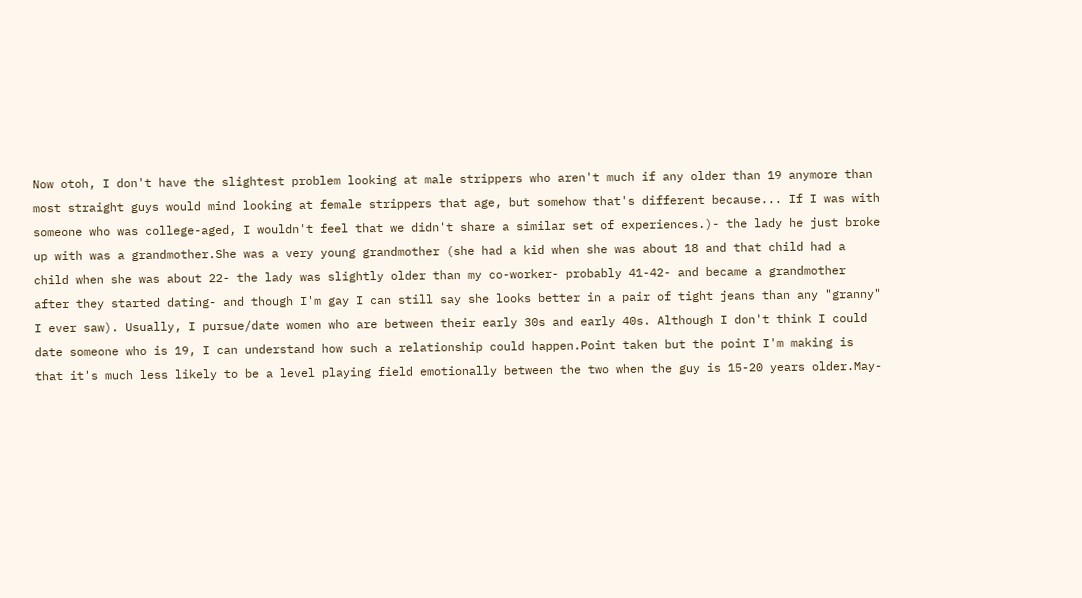Now otoh, I don't have the slightest problem looking at male strippers who aren't much if any older than 19 anymore than most straight guys would mind looking at female strippers that age, but somehow that's different because... If I was with someone who was college-aged, I wouldn't feel that we didn't share a similar set of experiences.)- the lady he just broke up with was a grandmother.She was a very young grandmother (she had a kid when she was about 18 and that child had a child when she was about 22- the lady was slightly older than my co-worker- probably 41-42- and became a grandmother after they started dating- and though I'm gay I can still say she looks better in a pair of tight jeans than any "granny" I ever saw). Usually, I pursue/date women who are between their early 30s and early 40s. Although I don't think I could date someone who is 19, I can understand how such a relationship could happen.Point taken but the point I'm making is that it's much less likely to be a level playing field emotionally between the two when the guy is 15-20 years older.May-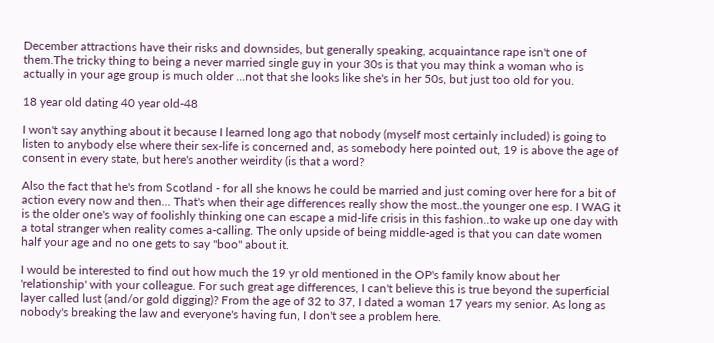December attractions have their risks and downsides, but generally speaking, acquaintance rape isn't one of them.The tricky thing to being a never married single guy in your 30s is that you may think a woman who is actually in your age group is much older ...not that she looks like she's in her 50s, but just too old for you.

18 year old dating 40 year old-48

I won't say anything about it because I learned long ago that nobody (myself most certainly included) is going to listen to anybody else where their sex-life is concerned and, as somebody here pointed out, 19 is above the age of consent in every state, but here's another weirdity (is that a word?

Also the fact that he's from Scotland - for all she knows he could be married and just coming over here for a bit of action every now and then... That's when their age differences really show the most..the younger one esp. I WAG it is the older one's way of foolishly thinking one can escape a mid-life crisis in this fashion..to wake up one day with a total stranger when reality comes a-calling. The only upside of being middle-aged is that you can date women half your age and no one gets to say "boo" about it.

I would be interested to find out how much the 19 yr old mentioned in the OP's family know about her 'relationship' with your colleague. For such great age differences, I can't believe this is true beyond the superficial layer called lust (and/or gold digging)? From the age of 32 to 37, I dated a woman 17 years my senior. As long as nobody's breaking the law and everyone's having fun, I don't see a problem here.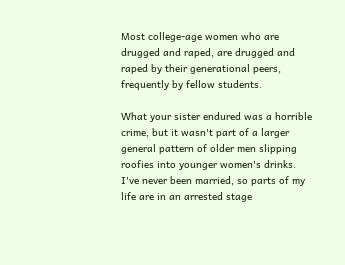Most college-age women who are drugged and raped, are drugged and raped by their generational peers, frequently by fellow students.

What your sister endured was a horrible crime, but it wasn't part of a larger general pattern of older men slipping roofies into younger women's drinks. I've never been married, so parts of my life are in an arrested stage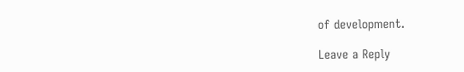of development.

Leave a Reply